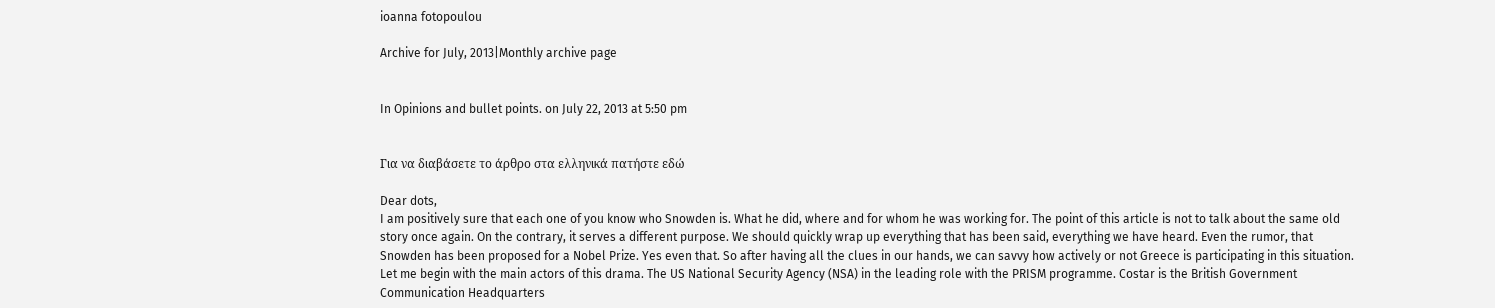ioanna fotopoulou

Archive for July, 2013|Monthly archive page


In Opinions and bullet points. on July 22, 2013 at 5:50 pm


Για να διαβάσετε το άρθρο στα ελληνικά πατήστε εδώ

Dear dots,
I am positively sure that each one of you know who Snowden is. What he did, where and for whom he was working for. The point of this article is not to talk about the same old story once again. On the contrary, it serves a different purpose. We should quickly wrap up everything that has been said, everything we have heard. Even the rumor, that Snowden has been proposed for a Nobel Prize. Yes even that. So after having all the clues in our hands, we can savvy how actively or not Greece is participating in this situation.
Let me begin with the main actors of this drama. The US National Security Agency (NSA) in the leading role with the PRISM programme. Costar is the British Government Communication Headquarters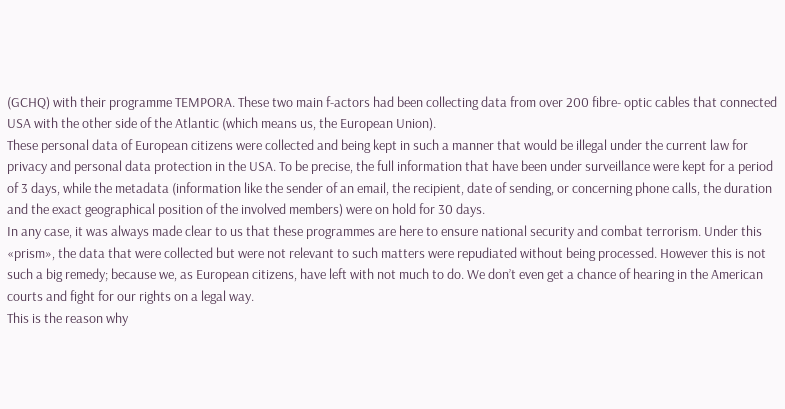(GCHQ) with their programme TEMPORA. These two main f-actors had been collecting data from over 200 fibre- optic cables that connected USA with the other side of the Atlantic (which means us, the European Union).
These personal data of European citizens were collected and being kept in such a manner that would be illegal under the current law for privacy and personal data protection in the USA. To be precise, the full information that have been under surveillance were kept for a period of 3 days, while the metadata (information like the sender of an email, the recipient, date of sending, or concerning phone calls, the duration and the exact geographical position of the involved members) were on hold for 30 days.
In any case, it was always made clear to us that these programmes are here to ensure national security and combat terrorism. Under this «prism», the data that were collected but were not relevant to such matters were repudiated without being processed. However this is not such a big remedy; because we, as European citizens, have left with not much to do. We don’t even get a chance of hearing in the American courts and fight for our rights on a legal way.
This is the reason why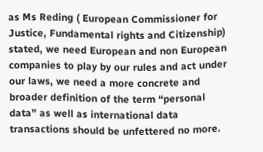as Ms Reding ( European Commissioner for Justice, Fundamental rights and Citizenship) stated, we need European and non European companies to play by our rules and act under our laws, we need a more concrete and broader definition of the term “personal data” as well as international data transactions should be unfettered no more.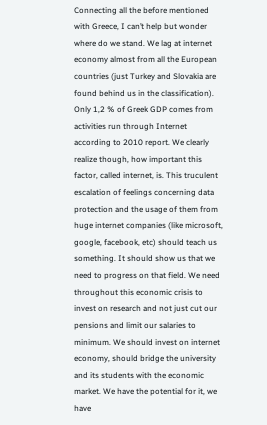Connecting all the before mentioned with Greece, I can’t help but wonder where do we stand. We lag at internet economy almost from all the European countries (just Turkey and Slovakia are found behind us in the classification). Only 1,2 % of Greek GDP comes from activities run through Internet according to 2010 report. We clearly realize though, how important this factor, called internet, is. This truculent escalation of feelings concerning data protection and the usage of them from huge internet companies (like microsoft, google, facebook, etc) should teach us something. It should show us that we need to progress on that field. We need throughout this economic crisis to invest on research and not just cut our pensions and limit our salaries to minimum. We should invest on internet economy, should bridge the university and its students with the economic market. We have the potential for it, we have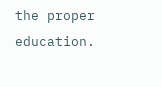the proper education.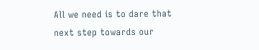All we need is to dare that next step towards our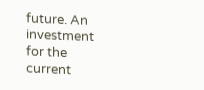future. An investment for the current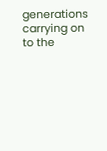generations carrying on to the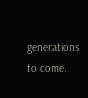generations to come.